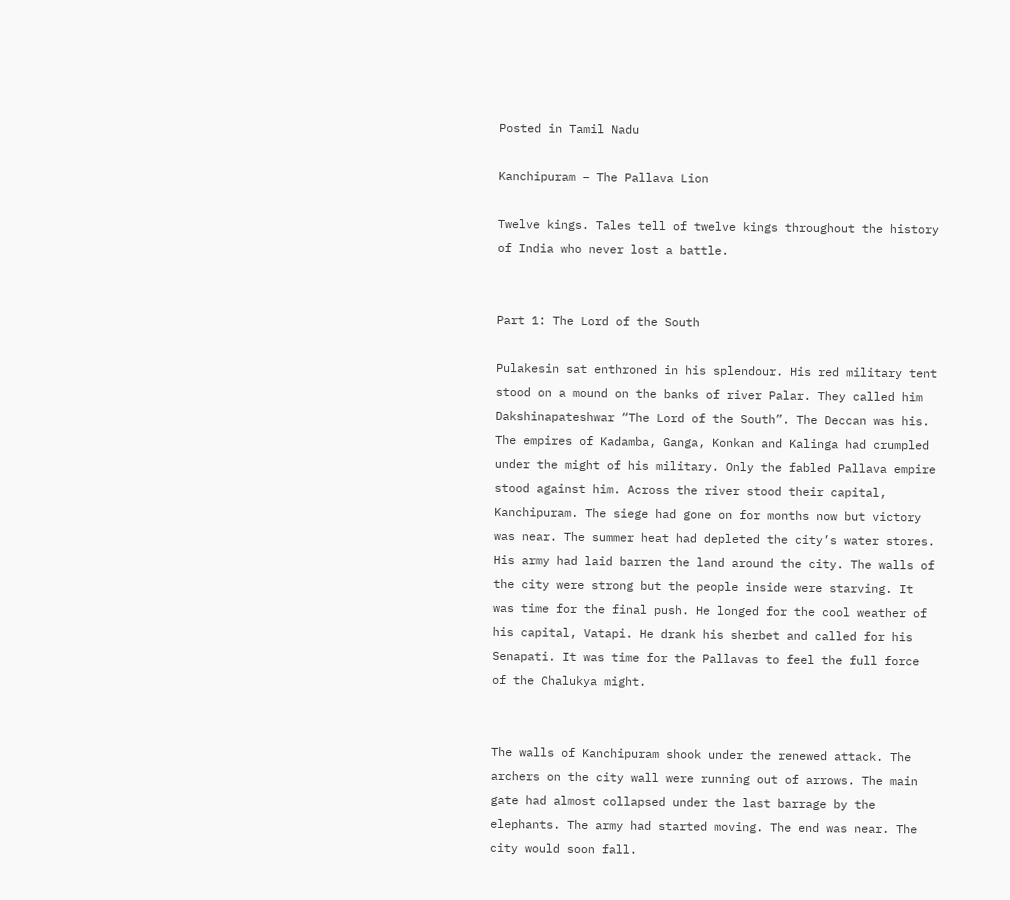Posted in Tamil Nadu

Kanchipuram – The Pallava Lion

Twelve kings. Tales tell of twelve kings throughout the history of India who never lost a battle.


Part 1: The Lord of the South

Pulakesin sat enthroned in his splendour. His red military tent stood on a mound on the banks of river Palar. They called him Dakshinapateshwar “The Lord of the South”. The Deccan was his. The empires of Kadamba, Ganga, Konkan and Kalinga had crumpled under the might of his military. Only the fabled Pallava empire stood against him. Across the river stood their capital, Kanchipuram. The siege had gone on for months now but victory was near. The summer heat had depleted the city’s water stores. His army had laid barren the land around the city. The walls of the city were strong but the people inside were starving. It was time for the final push. He longed for the cool weather of his capital, Vatapi. He drank his sherbet and called for his Senapati. It was time for the Pallavas to feel the full force of the Chalukya might.


The walls of Kanchipuram shook under the renewed attack. The archers on the city wall were running out of arrows. The main gate had almost collapsed under the last barrage by the elephants. The army had started moving. The end was near. The city would soon fall.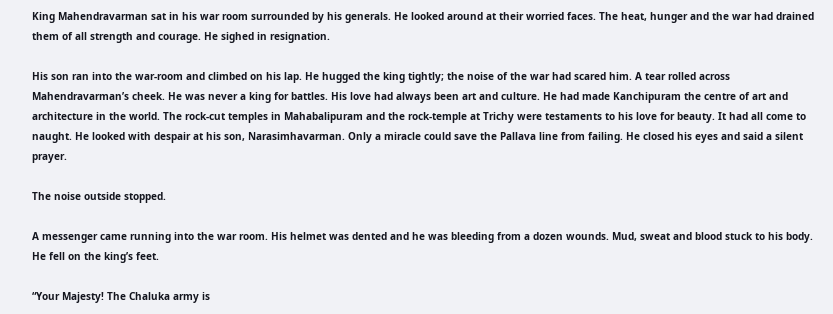King Mahendravarman sat in his war room surrounded by his generals. He looked around at their worried faces. The heat, hunger and the war had drained them of all strength and courage. He sighed in resignation.

His son ran into the war-room and climbed on his lap. He hugged the king tightly; the noise of the war had scared him. A tear rolled across Mahendravarman’s cheek. He was never a king for battles. His love had always been art and culture. He had made Kanchipuram the centre of art and architecture in the world. The rock-cut temples in Mahabalipuram and the rock-temple at Trichy were testaments to his love for beauty. It had all come to naught. He looked with despair at his son, Narasimhavarman. Only a miracle could save the Pallava line from failing. He closed his eyes and said a silent prayer.

The noise outside stopped.

A messenger came running into the war room. His helmet was dented and he was bleeding from a dozen wounds. Mud, sweat and blood stuck to his body. He fell on the king’s feet.

“Your Majesty! The Chaluka army is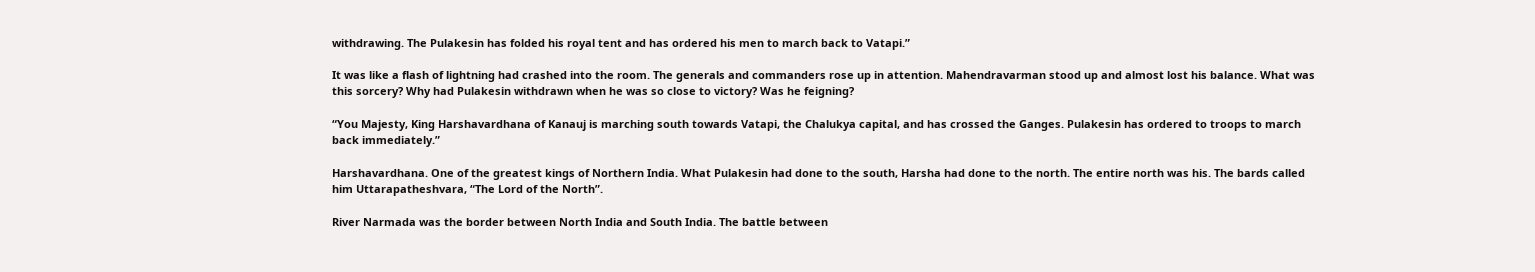withdrawing. The Pulakesin has folded his royal tent and has ordered his men to march back to Vatapi.”

It was like a flash of lightning had crashed into the room. The generals and commanders rose up in attention. Mahendravarman stood up and almost lost his balance. What was this sorcery? Why had Pulakesin withdrawn when he was so close to victory? Was he feigning?

“You Majesty, King Harshavardhana of Kanauj is marching south towards Vatapi, the Chalukya capital, and has crossed the Ganges. Pulakesin has ordered to troops to march back immediately.”

Harshavardhana. One of the greatest kings of Northern India. What Pulakesin had done to the south, Harsha had done to the north. The entire north was his. The bards called him Uttarapatheshvara, “The Lord of the North”.

River Narmada was the border between North India and South India. The battle between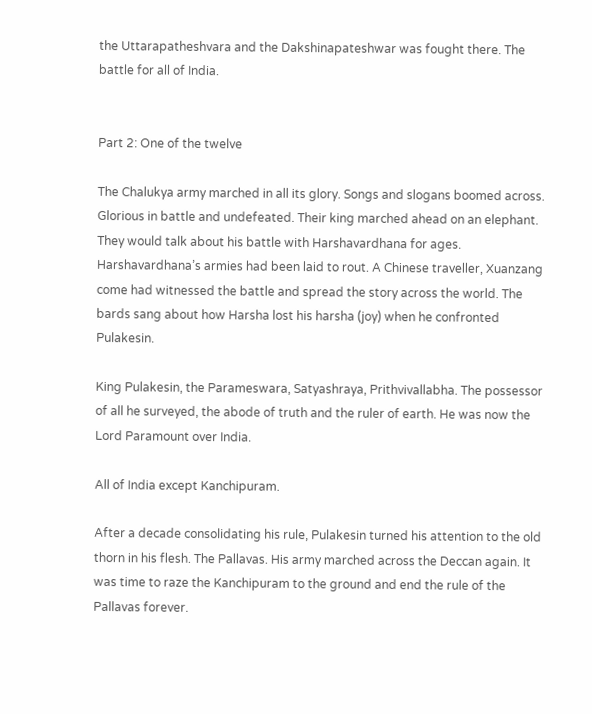the Uttarapatheshvara and the Dakshinapateshwar was fought there. The battle for all of India.


Part 2: One of the twelve

The Chalukya army marched in all its glory. Songs and slogans boomed across. Glorious in battle and undefeated. Their king marched ahead on an elephant. They would talk about his battle with Harshavardhana for ages. Harshavardhana’s armies had been laid to rout. A Chinese traveller, Xuanzang come had witnessed the battle and spread the story across the world. The bards sang about how Harsha lost his harsha (joy) when he confronted Pulakesin.

King Pulakesin, the Parameswara, Satyashraya, Prithvivallabha. The possessor of all he surveyed, the abode of truth and the ruler of earth. He was now the Lord Paramount over India.

All of India except Kanchipuram.

After a decade consolidating his rule, Pulakesin turned his attention to the old thorn in his flesh. The Pallavas. His army marched across the Deccan again. It was time to raze the Kanchipuram to the ground and end the rule of the Pallavas forever.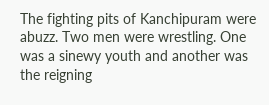The fighting pits of Kanchipuram were abuzz. Two men were wrestling. One was a sinewy youth and another was the reigning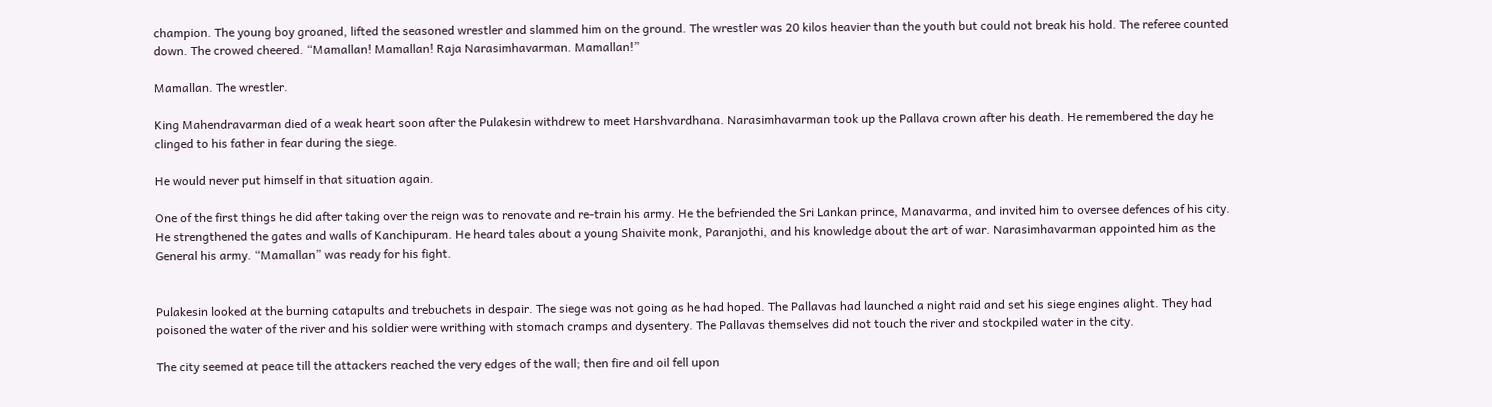champion. The young boy groaned, lifted the seasoned wrestler and slammed him on the ground. The wrestler was 20 kilos heavier than the youth but could not break his hold. The referee counted down. The crowed cheered. “Mamallan! Mamallan! Raja Narasimhavarman. Mamallan!”

Mamallan. The wrestler.

King Mahendravarman died of a weak heart soon after the Pulakesin withdrew to meet Harshvardhana. Narasimhavarman took up the Pallava crown after his death. He remembered the day he clinged to his father in fear during the siege.

He would never put himself in that situation again.

One of the first things he did after taking over the reign was to renovate and re-train his army. He the befriended the Sri Lankan prince, Manavarma, and invited him to oversee defences of his city. He strengthened the gates and walls of Kanchipuram. He heard tales about a young Shaivite monk, Paranjothi, and his knowledge about the art of war. Narasimhavarman appointed him as the General his army. “Mamallan” was ready for his fight.


Pulakesin looked at the burning catapults and trebuchets in despair. The siege was not going as he had hoped. The Pallavas had launched a night raid and set his siege engines alight. They had poisoned the water of the river and his soldier were writhing with stomach cramps and dysentery. The Pallavas themselves did not touch the river and stockpiled water in the city.

The city seemed at peace till the attackers reached the very edges of the wall; then fire and oil fell upon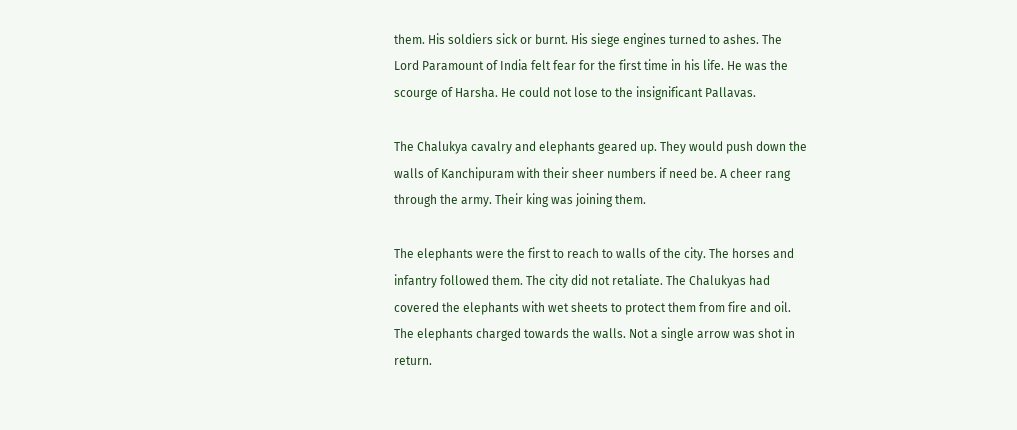them. His soldiers sick or burnt. His siege engines turned to ashes. The Lord Paramount of India felt fear for the first time in his life. He was the scourge of Harsha. He could not lose to the insignificant Pallavas.

The Chalukya cavalry and elephants geared up. They would push down the walls of Kanchipuram with their sheer numbers if need be. A cheer rang through the army. Their king was joining them.

The elephants were the first to reach to walls of the city. The horses and infantry followed them. The city did not retaliate. The Chalukyas had covered the elephants with wet sheets to protect them from fire and oil. The elephants charged towards the walls. Not a single arrow was shot in return.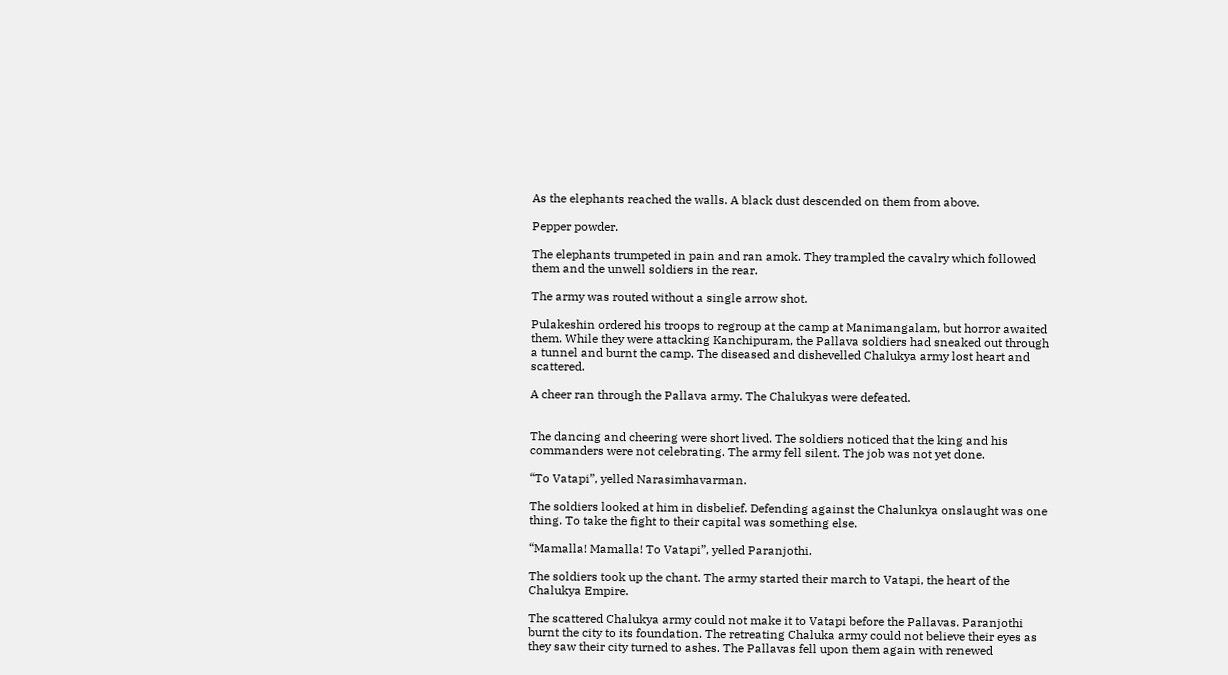As the elephants reached the walls. A black dust descended on them from above.

Pepper powder.

The elephants trumpeted in pain and ran amok. They trampled the cavalry which followed them and the unwell soldiers in the rear.

The army was routed without a single arrow shot.

Pulakeshin ordered his troops to regroup at the camp at Manimangalam, but horror awaited them. While they were attacking Kanchipuram, the Pallava soldiers had sneaked out through a tunnel and burnt the camp. The diseased and dishevelled Chalukya army lost heart and scattered.

A cheer ran through the Pallava army. The Chalukyas were defeated.


The dancing and cheering were short lived. The soldiers noticed that the king and his commanders were not celebrating. The army fell silent. The job was not yet done.

“To Vatapi”, yelled Narasimhavarman.

The soldiers looked at him in disbelief. Defending against the Chalunkya onslaught was one thing. To take the fight to their capital was something else.

“Mamalla! Mamalla! To Vatapi”, yelled Paranjothi.

The soldiers took up the chant. The army started their march to Vatapi, the heart of the Chalukya Empire.

The scattered Chalukya army could not make it to Vatapi before the Pallavas. Paranjothi burnt the city to its foundation. The retreating Chaluka army could not believe their eyes as they saw their city turned to ashes. The Pallavas fell upon them again with renewed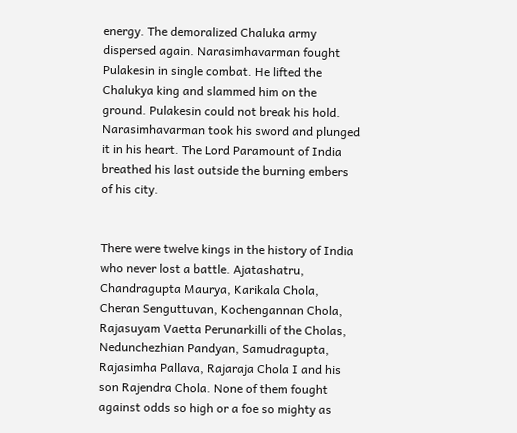energy. The demoralized Chaluka army dispersed again. Narasimhavarman fought Pulakesin in single combat. He lifted the Chalukya king and slammed him on the ground. Pulakesin could not break his hold. Narasimhavarman took his sword and plunged it in his heart. The Lord Paramount of India breathed his last outside the burning embers of his city.


There were twelve kings in the history of India who never lost a battle. Ajatashatru, Chandragupta Maurya, Karikala Chola, Cheran Senguttuvan, Kochengannan Chola, Rajasuyam Vaetta Perunarkilli of the Cholas, Nedunchezhian Pandyan, Samudragupta, Rajasimha Pallava, Rajaraja Chola I and his son Rajendra Chola. None of them fought against odds so high or a foe so mighty as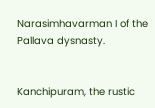Narasimhavarman I of the Pallava dysnasty.


Kanchipuram, the rustic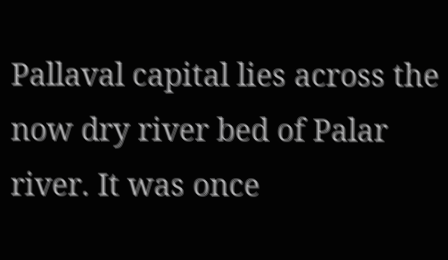Pallaval capital lies across the now dry river bed of Palar river. It was once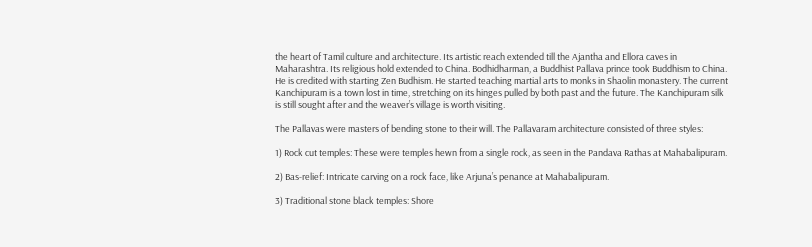the heart of Tamil culture and architecture. Its artistic reach extended till the Ajantha and Ellora caves in Maharashtra. Its religious hold extended to China. Bodhidharman, a Buddhist Pallava prince took Buddhism to China. He is credited with starting Zen Budhism. He started teaching martial arts to monks in Shaolin monastery. The current Kanchipuram is a town lost in time, stretching on its hinges pulled by both past and the future. The Kanchipuram silk is still sought after and the weaver’s village is worth visiting.

The Pallavas were masters of bending stone to their will. The Pallavaram architecture consisted of three styles:

1) Rock cut temples: These were temples hewn from a single rock, as seen in the Pandava Rathas at Mahabalipuram.

2) Bas-relief: Intricate carving on a rock face, like Arjuna’s penance at Mahabalipuram.

3) Traditional stone black temples: Shore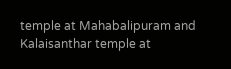temple at Mahabalipuram and Kalaisanthar temple at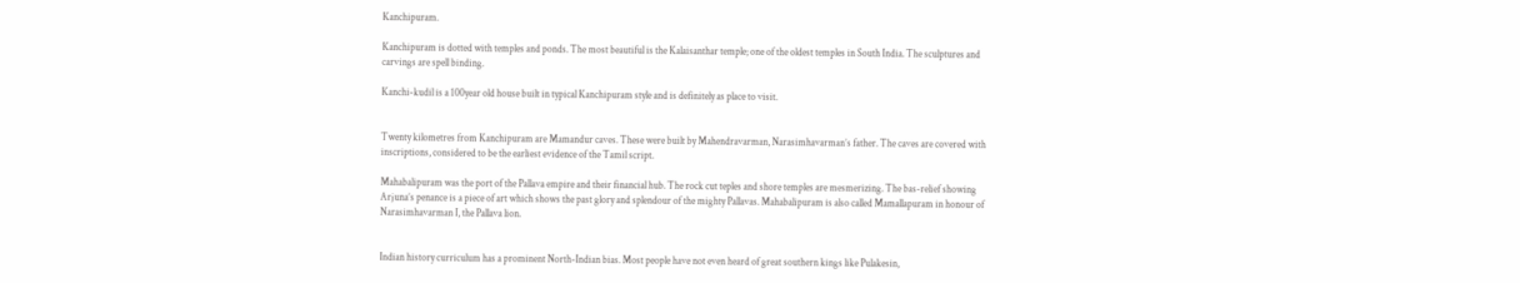Kanchipuram.

Kanchipuram is dotted with temples and ponds. The most beautiful is the Kalaisanthar temple; one of the oldest temples in South India. The sculptures and carvings are spell binding.

Kanchi-kudil is a 100year old house built in typical Kanchipuram style and is definitely as place to visit.


Twenty kilometres from Kanchipuram are Mamandur caves. These were built by Mahendravarman, Narasimhavarman’s father. The caves are covered with inscriptions, considered to be the earliest evidence of the Tamil script.

Mahabalipuram was the port of the Pallava empire and their financial hub. The rock cut teples and shore temples are mesmerizing. The bas-relief showing Arjuna’s penance is a piece of art which shows the past glory and splendour of the mighty Pallavas. Mahabalipuram is also called Mamallapuram in honour of Narasimhavarman I, the Pallava lion.


Indian history curriculum has a prominent North-Indian bias. Most people have not even heard of great southern kings like Pulakesin,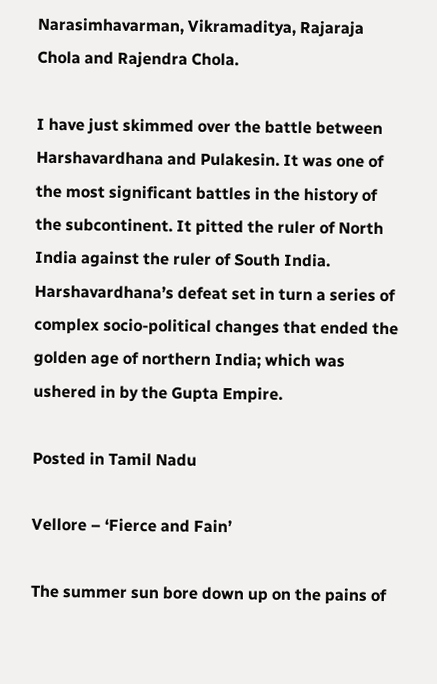Narasimhavarman, Vikramaditya, Rajaraja Chola and Rajendra Chola.

I have just skimmed over the battle between Harshavardhana and Pulakesin. It was one of the most significant battles in the history of the subcontinent. It pitted the ruler of North India against the ruler of South India. Harshavardhana’s defeat set in turn a series of complex socio-political changes that ended the golden age of northern India; which was ushered in by the Gupta Empire.

Posted in Tamil Nadu

Vellore – ‘Fierce and Fain’

The summer sun bore down up on the pains of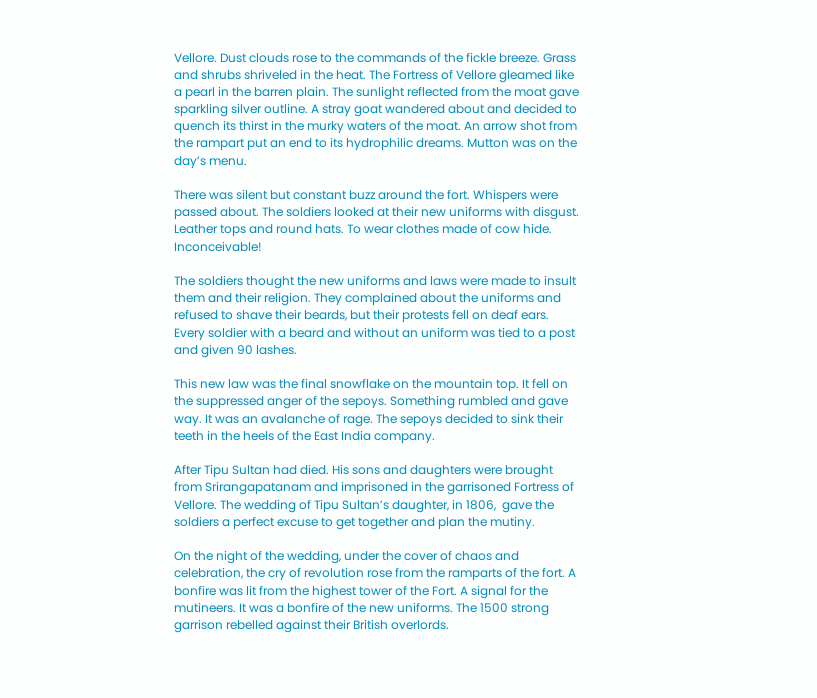Vellore. Dust clouds rose to the commands of the fickle breeze. Grass and shrubs shriveled in the heat. The Fortress of Vellore gleamed like a pearl in the barren plain. The sunlight reflected from the moat gave sparkling silver outline. A stray goat wandered about and decided to quench its thirst in the murky waters of the moat. An arrow shot from the rampart put an end to its hydrophilic dreams. Mutton was on the day’s menu.

There was silent but constant buzz around the fort. Whispers were passed about. The soldiers looked at their new uniforms with disgust. Leather tops and round hats. To wear clothes made of cow hide. Inconceivable!

The soldiers thought the new uniforms and laws were made to insult them and their religion. They complained about the uniforms and refused to shave their beards, but their protests fell on deaf ears. Every soldier with a beard and without an uniform was tied to a post and given 90 lashes.

This new law was the final snowflake on the mountain top. It fell on the suppressed anger of the sepoys. Something rumbled and gave way. It was an avalanche of rage. The sepoys decided to sink their teeth in the heels of the East India company.

After Tipu Sultan had died. His sons and daughters were brought from Srirangapatanam and imprisoned in the garrisoned Fortress of Vellore. The wedding of Tipu Sultan’s daughter, in 1806,  gave the soldiers a perfect excuse to get together and plan the mutiny.

On the night of the wedding, under the cover of chaos and celebration, the cry of revolution rose from the ramparts of the fort. A bonfire was lit from the highest tower of the Fort. A signal for the mutineers. It was a bonfire of the new uniforms. The 1500 strong garrison rebelled against their British overlords.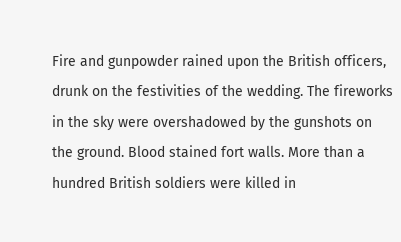Fire and gunpowder rained upon the British officers, drunk on the festivities of the wedding. The fireworks in the sky were overshadowed by the gunshots on the ground. Blood stained fort walls. More than a hundred British soldiers were killed in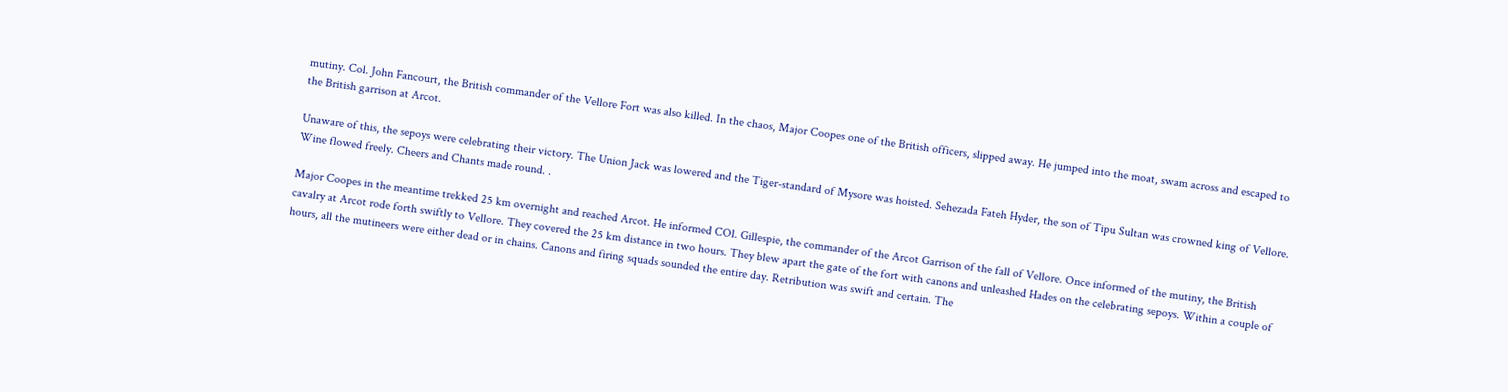mutiny. Col. John Fancourt, the British commander of the Vellore Fort was also killed. In the chaos, Major Coopes one of the British officers, slipped away. He jumped into the moat, swam across and escaped to the British garrison at Arcot.

Unaware of this, the sepoys were celebrating their victory. The Union Jack was lowered and the Tiger-standard of Mysore was hoisted. Sehezada Fateh Hyder, the son of Tipu Sultan was crowned king of Vellore. Wine flowed freely. Cheers and Chants made round. .

Major Coopes in the meantime trekked 25 km overnight and reached Arcot. He informed COl. Gillespie, the commander of the Arcot Garrison of the fall of Vellore. Once informed of the mutiny, the British cavalry at Arcot rode forth swiftly to Vellore. They covered the 25 km distance in two hours. They blew apart the gate of the fort with canons and unleashed Hades on the celebrating sepoys. Within a couple of hours, all the mutineers were either dead or in chains. Canons and firing squads sounded the entire day. Retribution was swift and certain. The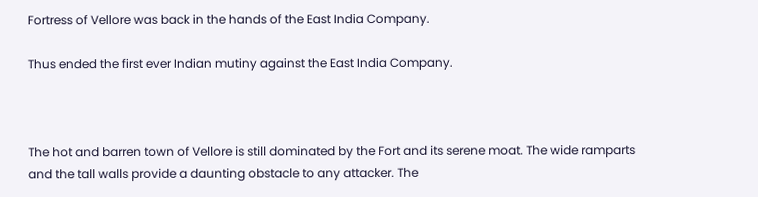Fortress of Vellore was back in the hands of the East India Company.

Thus ended the first ever Indian mutiny against the East India Company.



The hot and barren town of Vellore is still dominated by the Fort and its serene moat. The wide ramparts and the tall walls provide a daunting obstacle to any attacker. The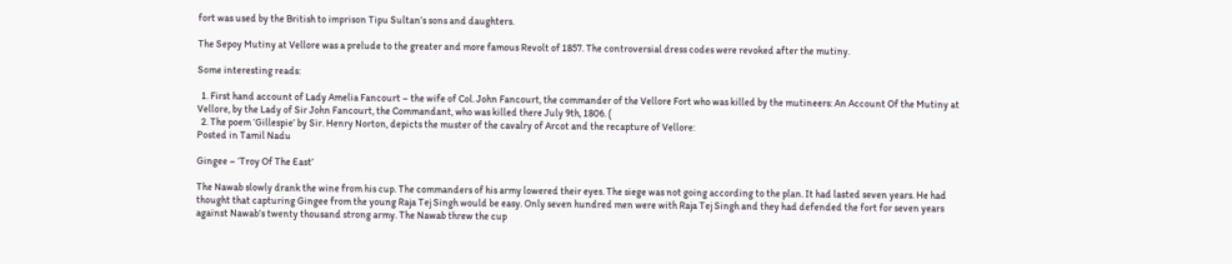fort was used by the British to imprison Tipu Sultan’s sons and daughters.

The Sepoy Mutiny at Vellore was a prelude to the greater and more famous Revolt of 1857. The controversial dress codes were revoked after the mutiny.

Some interesting reads:

  1. First hand account of Lady Amelia Fancourt – the wife of Col. John Fancourt, the commander of the Vellore Fort who was killed by the mutineers: An Account Of the Mutiny at Vellore, by the Lady of Sir John Fancourt, the Commandant, who was killed there July 9th, 1806. (
  2. The poem ‘Gillespie’ by Sir. Henry Norton, depicts the muster of the cavalry of Arcot and the recapture of Vellore:
Posted in Tamil Nadu

Gingee – ‘Troy Of The East’

The Nawab slowly drank the wine from his cup. The commanders of his army lowered their eyes. The siege was not going according to the plan. It had lasted seven years. He had thought that capturing Gingee from the young Raja Tej Singh would be easy. Only seven hundred men were with Raja Tej Singh and they had defended the fort for seven years against Nawab’s twenty thousand strong army. The Nawab threw the cup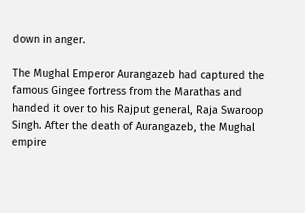down in anger.

The Mughal Emperor Aurangazeb had captured the famous Gingee fortress from the Marathas and handed it over to his Rajput general, Raja Swaroop Singh. After the death of Aurangazeb, the Mughal empire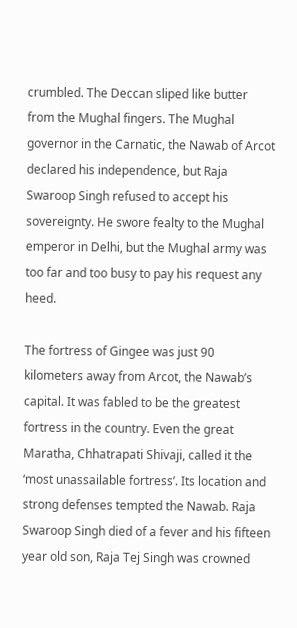crumbled. The Deccan sliped like butter from the Mughal fingers. The Mughal governor in the Carnatic, the Nawab of Arcot declared his independence, but Raja Swaroop Singh refused to accept his sovereignty. He swore fealty to the Mughal emperor in Delhi, but the Mughal army was too far and too busy to pay his request any heed.

The fortress of Gingee was just 90 kilometers away from Arcot, the Nawab’s capital. It was fabled to be the greatest fortress in the country. Even the great Maratha, Chhatrapati Shivaji, called it the ‘most unassailable fortress’. Its location and strong defenses tempted the Nawab. Raja Swaroop Singh died of a fever and his fifteen year old son, Raja Tej Singh was crowned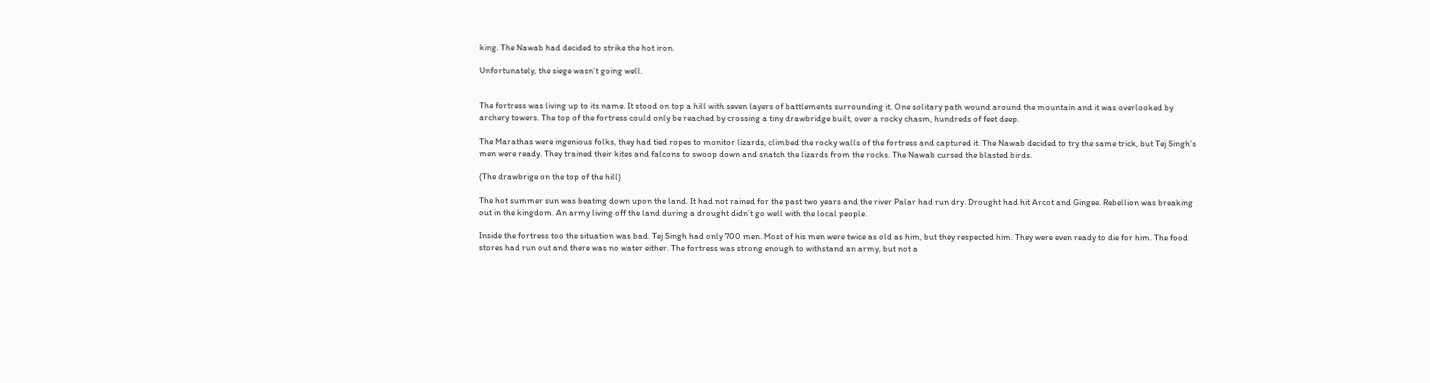king. The Nawab had decided to strike the hot iron.

Unfortunately, the siege wasn’t going well.


The fortress was living up to its name. It stood on top a hill with seven layers of battlements surrounding it. One solitary path wound around the mountain and it was overlooked by archery towers. The top of the fortress could only be reached by crossing a tiny drawbridge built, over a rocky chasm, hundreds of feet deep.

The Marathas were ingenious folks, they had tied ropes to monitor lizards, climbed the rocky walls of the fortress and captured it. The Nawab decided to try the same trick, but Tej Singh’s men were ready. They trained their kites and falcons to swoop down and snatch the lizards from the rocks. The Nawab cursed the blasted birds.

(The drawbrige on the top of the hill)

The hot summer sun was beating down upon the land. It had not rained for the past two years and the river Palar had run dry. Drought had hit Arcot and Gingee. Rebellion was breaking out in the kingdom. An army living off the land during a drought didn’t go well with the local people.

Inside the fortress too the situation was bad. Tej Singh had only 700 men. Most of his men were twice as old as him, but they respected him. They were even ready to die for him. The food stores had run out and there was no water either. The fortress was strong enough to withstand an army, but not a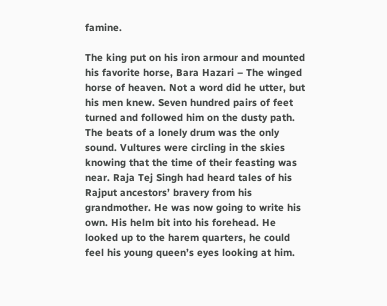famine.

The king put on his iron armour and mounted his favorite horse, Bara Hazari – The winged horse of heaven. Not a word did he utter, but his men knew. Seven hundred pairs of feet turned and followed him on the dusty path. The beats of a lonely drum was the only sound. Vultures were circling in the skies knowing that the time of their feasting was near. Raja Tej Singh had heard tales of his Rajput ancestors’ bravery from his grandmother. He was now going to write his own. His helm bit into his forehead. He looked up to the harem quarters, he could feel his young queen’s eyes looking at him.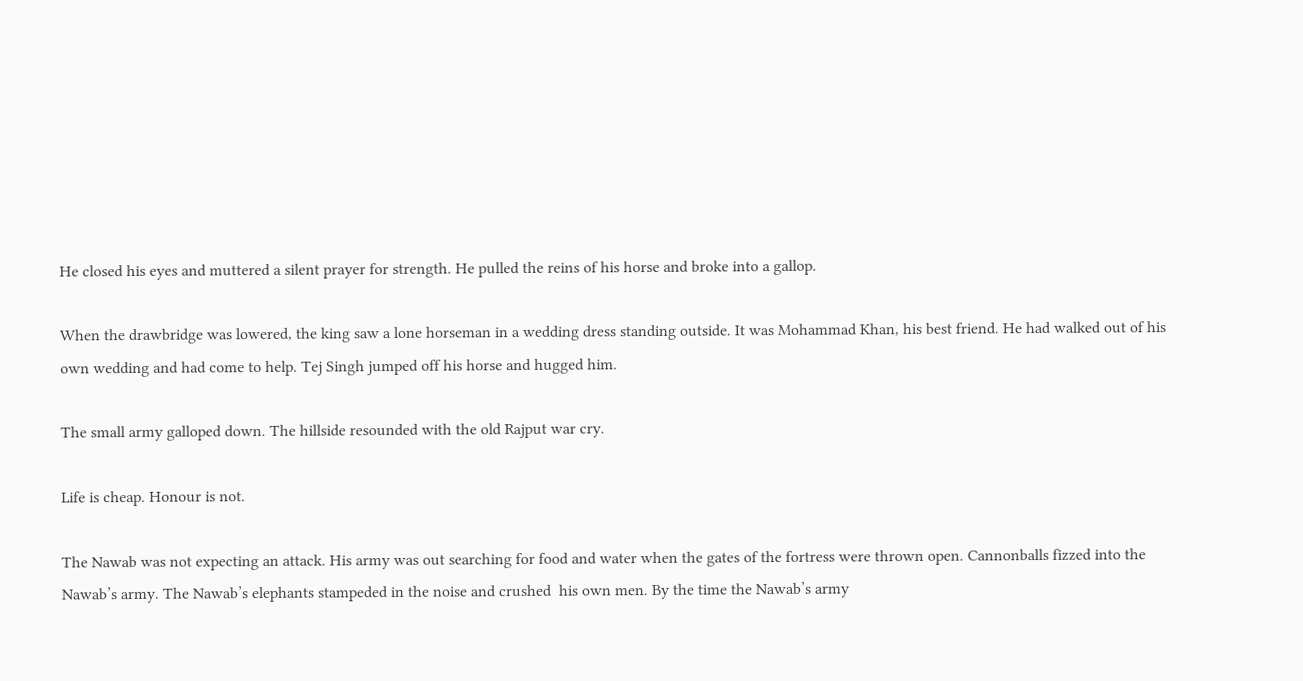He closed his eyes and muttered a silent prayer for strength. He pulled the reins of his horse and broke into a gallop.

When the drawbridge was lowered, the king saw a lone horseman in a wedding dress standing outside. It was Mohammad Khan, his best friend. He had walked out of his own wedding and had come to help. Tej Singh jumped off his horse and hugged him.

The small army galloped down. The hillside resounded with the old Rajput war cry.

Life is cheap. Honour is not.

The Nawab was not expecting an attack. His army was out searching for food and water when the gates of the fortress were thrown open. Cannonballs fizzed into the Nawab’s army. The Nawab’s elephants stampeded in the noise and crushed  his own men. By the time the Nawab’s army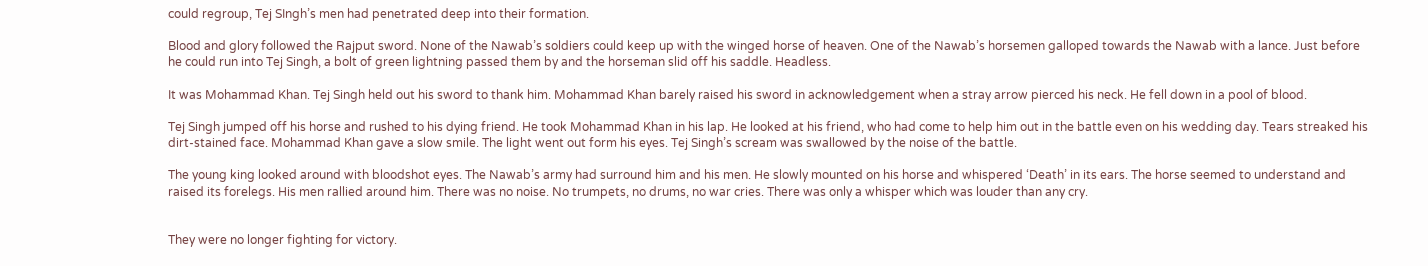could regroup, Tej SIngh’s men had penetrated deep into their formation.

Blood and glory followed the Rajput sword. None of the Nawab’s soldiers could keep up with the winged horse of heaven. One of the Nawab’s horsemen galloped towards the Nawab with a lance. Just before he could run into Tej Singh, a bolt of green lightning passed them by and the horseman slid off his saddle. Headless.

It was Mohammad Khan. Tej Singh held out his sword to thank him. Mohammad Khan barely raised his sword in acknowledgement when a stray arrow pierced his neck. He fell down in a pool of blood.

Tej Singh jumped off his horse and rushed to his dying friend. He took Mohammad Khan in his lap. He looked at his friend, who had come to help him out in the battle even on his wedding day. Tears streaked his dirt-stained face. Mohammad Khan gave a slow smile. The light went out form his eyes. Tej Singh’s scream was swallowed by the noise of the battle.

The young king looked around with bloodshot eyes. The Nawab’s army had surround him and his men. He slowly mounted on his horse and whispered ‘Death’ in its ears. The horse seemed to understand and raised its forelegs. His men rallied around him. There was no noise. No trumpets, no drums, no war cries. There was only a whisper which was louder than any cry.


They were no longer fighting for victory.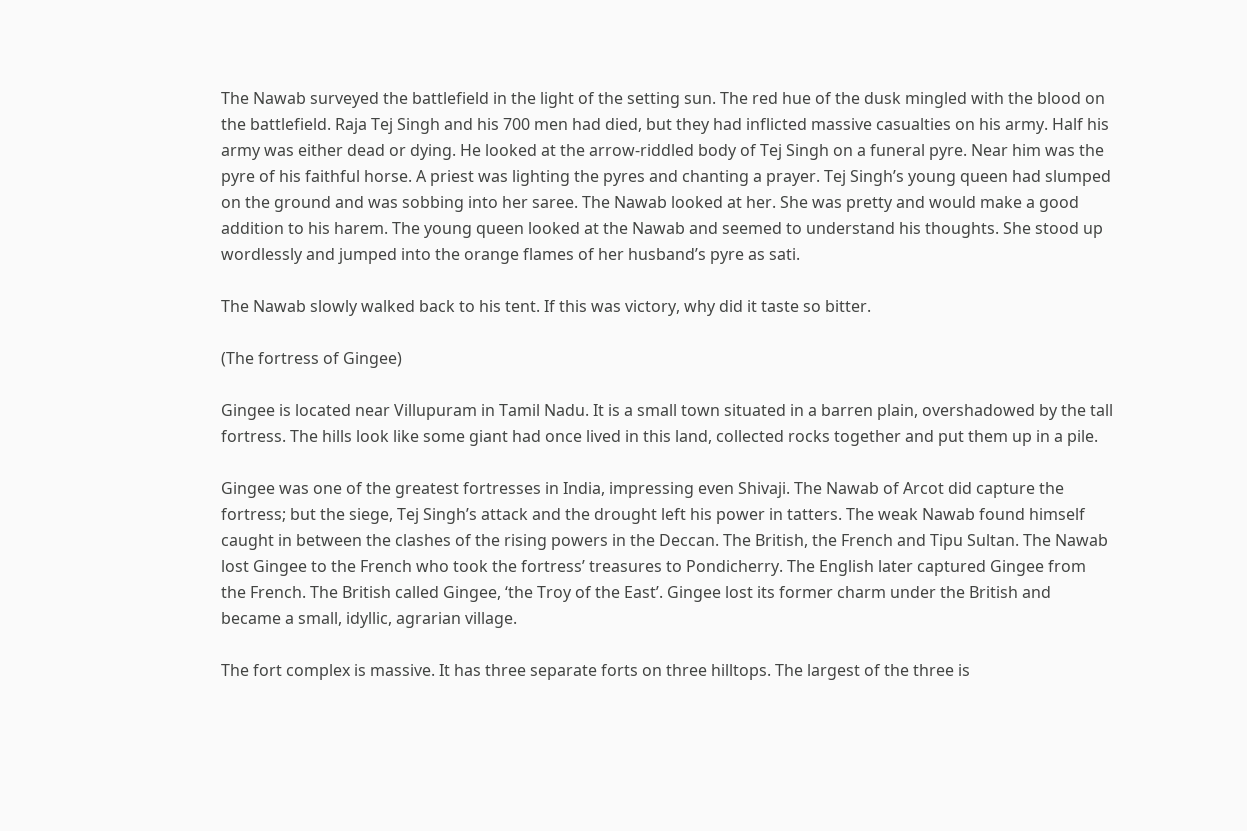The Nawab surveyed the battlefield in the light of the setting sun. The red hue of the dusk mingled with the blood on the battlefield. Raja Tej Singh and his 700 men had died, but they had inflicted massive casualties on his army. Half his army was either dead or dying. He looked at the arrow-riddled body of Tej Singh on a funeral pyre. Near him was the pyre of his faithful horse. A priest was lighting the pyres and chanting a prayer. Tej Singh’s young queen had slumped on the ground and was sobbing into her saree. The Nawab looked at her. She was pretty and would make a good addition to his harem. The young queen looked at the Nawab and seemed to understand his thoughts. She stood up wordlessly and jumped into the orange flames of her husband’s pyre as sati.

The Nawab slowly walked back to his tent. If this was victory, why did it taste so bitter.

(The fortress of Gingee)

Gingee is located near Villupuram in Tamil Nadu. It is a small town situated in a barren plain, overshadowed by the tall fortress. The hills look like some giant had once lived in this land, collected rocks together and put them up in a pile.

Gingee was one of the greatest fortresses in India, impressing even Shivaji. The Nawab of Arcot did capture the fortress; but the siege, Tej Singh’s attack and the drought left his power in tatters. The weak Nawab found himself caught in between the clashes of the rising powers in the Deccan. The British, the French and Tipu Sultan. The Nawab lost Gingee to the French who took the fortress’ treasures to Pondicherry. The English later captured Gingee from the French. The British called Gingee, ‘the Troy of the East’. Gingee lost its former charm under the British and became a small, idyllic, agrarian village.

The fort complex is massive. It has three separate forts on three hilltops. The largest of the three is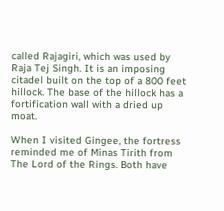called Rajagiri, which was used by Raja Tej Singh. It is an imposing citadel built on the top of a 800 feet hillock. The base of the hillock has a fortification wall with a dried up moat.

When I visited Gingee, the fortress reminded me of Minas Tirith from The Lord of the Rings. Both have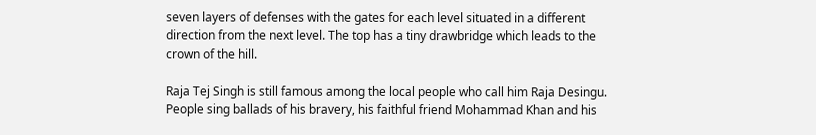seven layers of defenses with the gates for each level situated in a different direction from the next level. The top has a tiny drawbridge which leads to the crown of the hill.

Raja Tej Singh is still famous among the local people who call him Raja Desingu. People sing ballads of his bravery, his faithful friend Mohammad Khan and his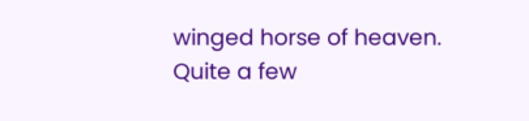winged horse of heaven. Quite a few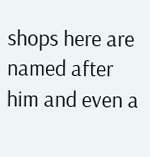shops here are named after him and even a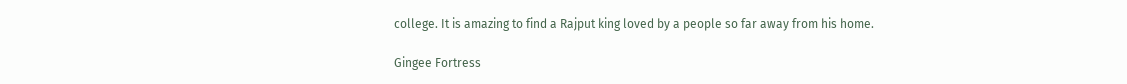college. It is amazing to find a Rajput king loved by a people so far away from his home.

Gingee Fortress